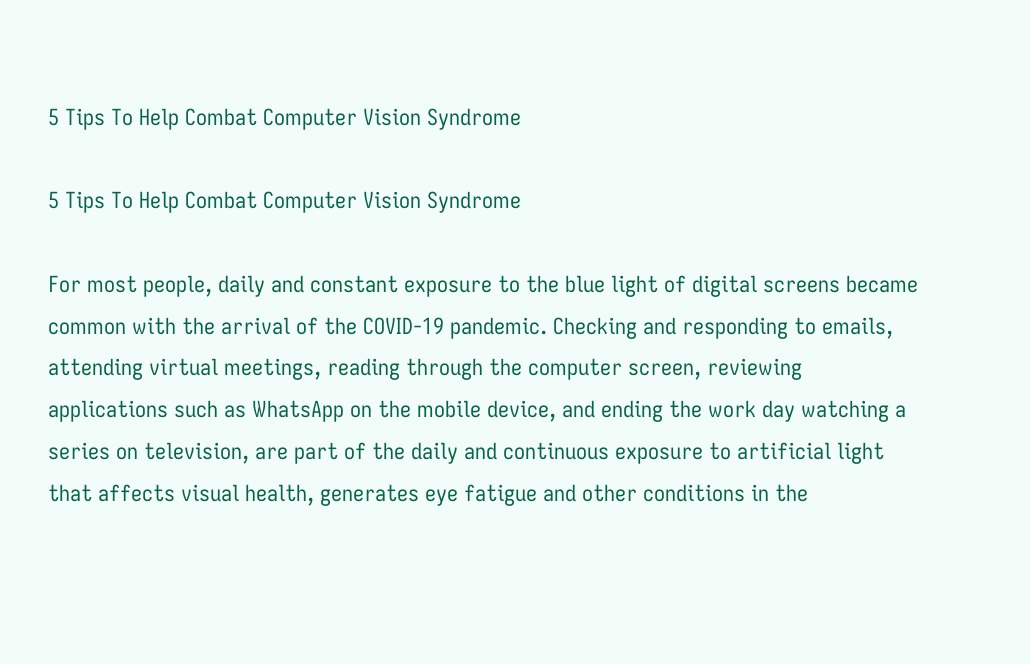5 Tips To Help Combat Computer Vision Syndrome

5 Tips To Help Combat Computer Vision Syndrome

For most people, daily and constant exposure to the blue light of digital screens became common with the arrival of the COVID-19 pandemic. Checking and responding to emails, attending virtual meetings, reading through the computer screen, reviewing applications such as WhatsApp on the mobile device, and ending the work day watching a series on television, are part of the daily and continuous exposure to artificial light that affects visual health, generates eye fatigue and other conditions in the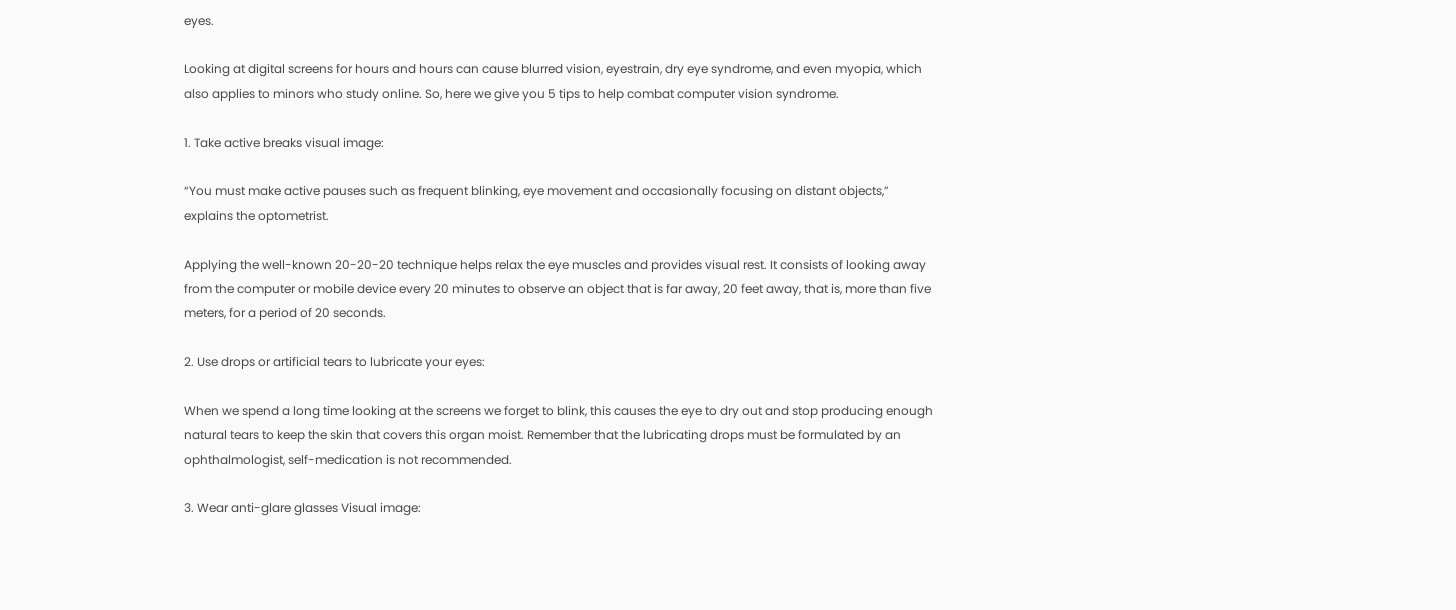eyes.

Looking at digital screens for hours and hours can cause blurred vision, eyestrain, dry eye syndrome, and even myopia, which also applies to minors who study online. So, here we give you 5 tips to help combat computer vision syndrome.

1. Take active breaks visual image:

“You must make active pauses such as frequent blinking, eye movement and occasionally focusing on distant objects,” explains the optometrist.

Applying the well-known 20-20-20 technique helps relax the eye muscles and provides visual rest. It consists of looking away from the computer or mobile device every 20 minutes to observe an object that is far away, 20 feet away, that is, more than five meters, for a period of 20 seconds.

2. Use drops or artificial tears to lubricate your eyes:

When we spend a long time looking at the screens we forget to blink, this causes the eye to dry out and stop producing enough natural tears to keep the skin that covers this organ moist. Remember that the lubricating drops must be formulated by an ophthalmologist, self-medication is not recommended.

3. Wear anti-glare glasses Visual image: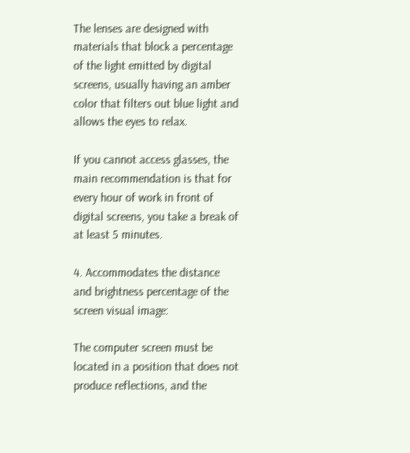The lenses are designed with materials that block a percentage of the light emitted by digital screens, usually having an amber color that filters out blue light and allows the eyes to relax.

If you cannot access glasses, the main recommendation is that for every hour of work in front of digital screens, you take a break of at least 5 minutes.

4. Accommodates the distance and brightness percentage of the screen visual image:

The computer screen must be located in a position that does not produce reflections, and the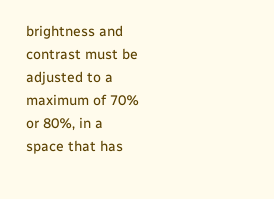brightness and contrast must be adjusted to a maximum of 70% or 80%, in a space that has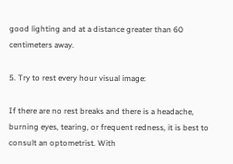good lighting and at a distance greater than 60 centimeters away.

5. Try to rest every hour visual image:

If there are no rest breaks and there is a headache, burning eyes, tearing, or frequent redness, it is best to consult an optometrist. With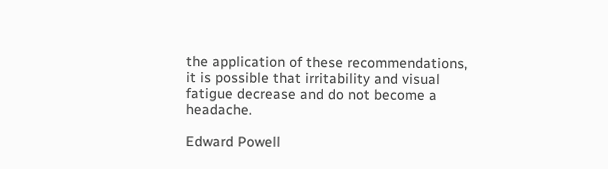the application of these recommendations, it is possible that irritability and visual fatigue decrease and do not become a headache.

Edward Powell